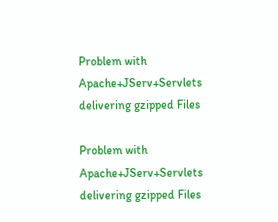Problem with Apache+JServ+Servlets delivering gzipped Files

Problem with Apache+JServ+Servlets delivering gzipped Files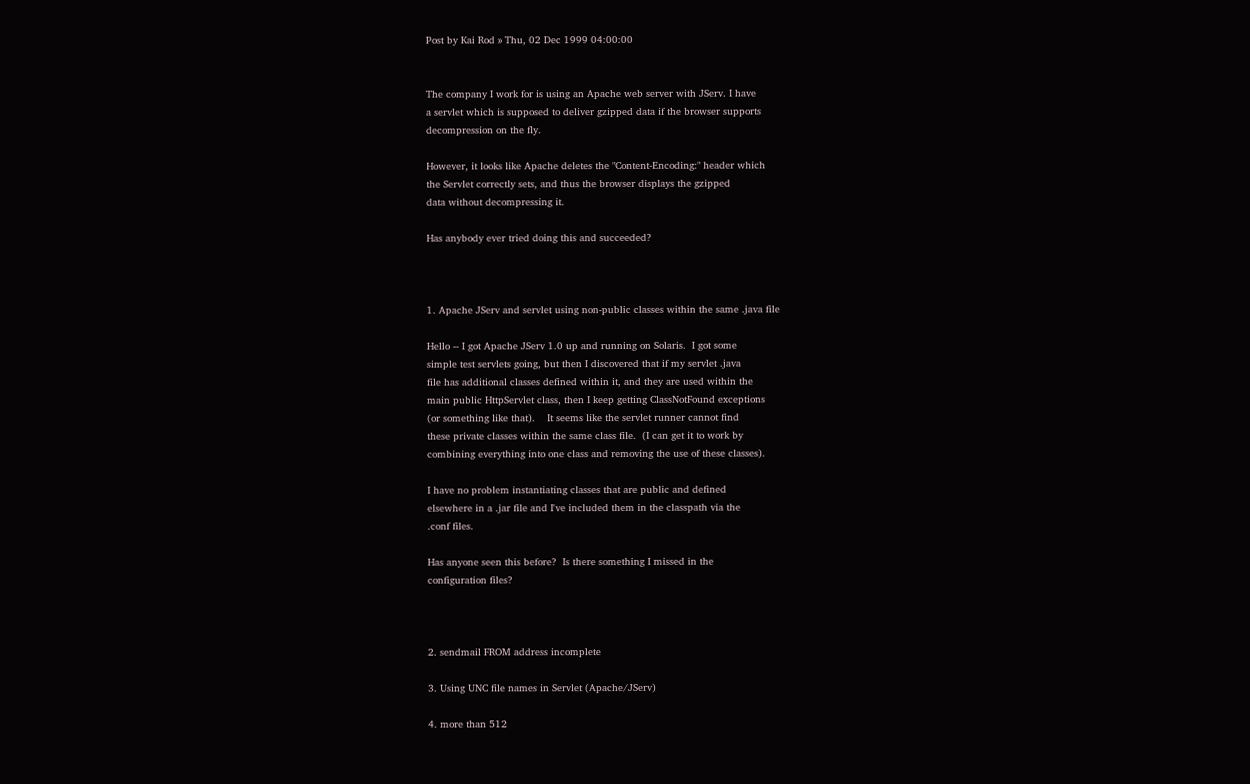Post by Kai Rod » Thu, 02 Dec 1999 04:00:00


The company I work for is using an Apache web server with JServ. I have
a servlet which is supposed to deliver gzipped data if the browser supports
decompression on the fly.

However, it looks like Apache deletes the "Content-Encoding:" header which
the Servlet correctly sets, and thus the browser displays the gzipped
data without decompressing it.

Has anybody ever tried doing this and succeeded?



1. Apache JServ and servlet using non-public classes within the same .java file

Hello -- I got Apache JServ 1.0 up and running on Solaris.  I got some
simple test servlets going, but then I discovered that if my servlet .java
file has additional classes defined within it, and they are used within the
main public HttpServlet class, then I keep getting ClassNotFound exceptions
(or something like that).    It seems like the servlet runner cannot find
these private classes within the same class file.  (I can get it to work by
combining everything into one class and removing the use of these classes).

I have no problem instantiating classes that are public and defined
elsewhere in a .jar file and I've included them in the classpath via the
.conf files.

Has anyone seen this before?  Is there something I missed in the
configuration files?



2. sendmail FROM address incomplete

3. Using UNC file names in Servlet (Apache/JServ)

4. more than 512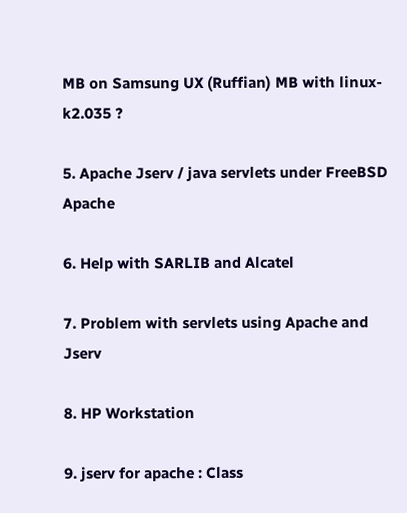MB on Samsung UX (Ruffian) MB with linux-k2.035 ?

5. Apache Jserv / java servlets under FreeBSD Apache

6. Help with SARLIB and Alcatel

7. Problem with servlets using Apache and Jserv

8. HP Workstation

9. jserv for apache : Class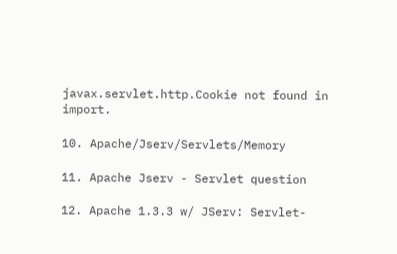javax.servlet.http.Cookie not found in import.

10. Apache/Jserv/Servlets/Memory

11. Apache Jserv - Servlet question

12. Apache 1.3.3 w/ JServ: Servlet-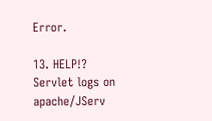Error.

13. HELP!? Servlet logs on apache/JServ